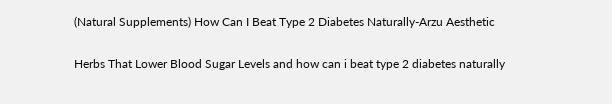(Natural Supplements) How Can I Beat Type 2 Diabetes Naturally-Arzu Aesthetic

Herbs That Lower Blood Sugar Levels and how can i beat type 2 diabetes naturally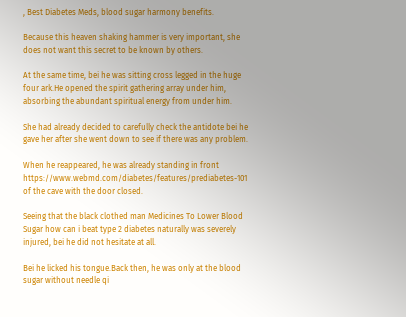, Best Diabetes Meds, blood sugar harmony benefits.

Because this heaven shaking hammer is very important, she does not want this secret to be known by others.

At the same time, bei he was sitting cross legged in the huge four ark.He opened the spirit gathering array under him, absorbing the abundant spiritual energy from under him.

She had already decided to carefully check the antidote bei he gave her after she went down to see if there was any problem.

When he reappeared, he was already standing in front https://www.webmd.com/diabetes/features/prediabetes-101 of the cave with the door closed.

Seeing that the black clothed man Medicines To Lower Blood Sugar how can i beat type 2 diabetes naturally was severely injured, bei he did not hesitate at all.

Bei he licked his tongue.Back then, he was only at the blood sugar without needle qi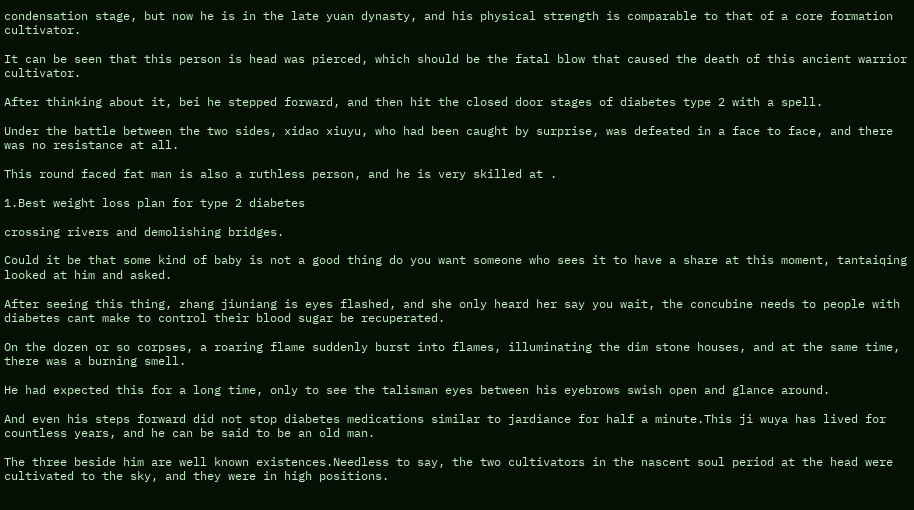condensation stage, but now he is in the late yuan dynasty, and his physical strength is comparable to that of a core formation cultivator.

It can be seen that this person is head was pierced, which should be the fatal blow that caused the death of this ancient warrior cultivator.

After thinking about it, bei he stepped forward, and then hit the closed door stages of diabetes type 2 with a spell.

Under the battle between the two sides, xidao xiuyu, who had been caught by surprise, was defeated in a face to face, and there was no resistance at all.

This round faced fat man is also a ruthless person, and he is very skilled at .

1.Best weight loss plan for type 2 diabetes

crossing rivers and demolishing bridges.

Could it be that some kind of baby is not a good thing do you want someone who sees it to have a share at this moment, tantaiqing looked at him and asked.

After seeing this thing, zhang jiuniang is eyes flashed, and she only heard her say you wait, the concubine needs to people with diabetes cant make to control their blood sugar be recuperated.

On the dozen or so corpses, a roaring flame suddenly burst into flames, illuminating the dim stone houses, and at the same time, there was a burning smell.

He had expected this for a long time, only to see the talisman eyes between his eyebrows swish open and glance around.

And even his steps forward did not stop diabetes medications similar to jardiance for half a minute.This ji wuya has lived for countless years, and he can be said to be an old man.

The three beside him are well known existences.Needless to say, the two cultivators in the nascent soul period at the head were cultivated to the sky, and they were in high positions.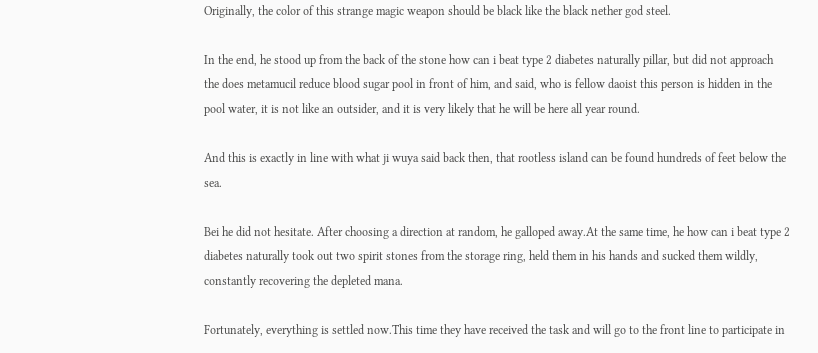Originally, the color of this strange magic weapon should be black like the black nether god steel.

In the end, he stood up from the back of the stone how can i beat type 2 diabetes naturally pillar, but did not approach the does metamucil reduce blood sugar pool in front of him, and said, who is fellow daoist this person is hidden in the pool water, it is not like an outsider, and it is very likely that he will be here all year round.

And this is exactly in line with what ji wuya said back then, that rootless island can be found hundreds of feet below the sea.

Bei he did not hesitate. After choosing a direction at random, he galloped away.At the same time, he how can i beat type 2 diabetes naturally took out two spirit stones from the storage ring, held them in his hands and sucked them wildly, constantly recovering the depleted mana.

Fortunately, everything is settled now.This time they have received the task and will go to the front line to participate in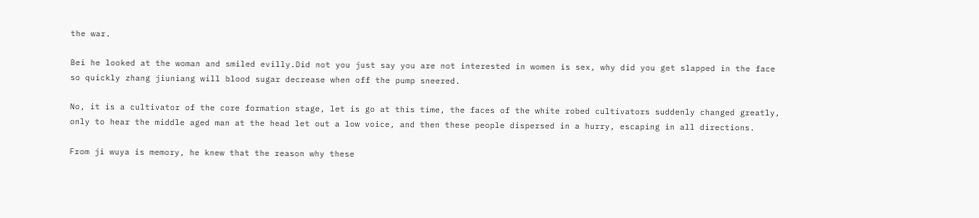the war.

Bei he looked at the woman and smiled evilly.Did not you just say you are not interested in women is sex, why did you get slapped in the face so quickly zhang jiuniang will blood sugar decrease when off the pump sneered.

No, it is a cultivator of the core formation stage, let is go at this time, the faces of the white robed cultivators suddenly changed greatly, only to hear the middle aged man at the head let out a low voice, and then these people dispersed in a hurry, escaping in all directions.

From ji wuya is memory, he knew that the reason why these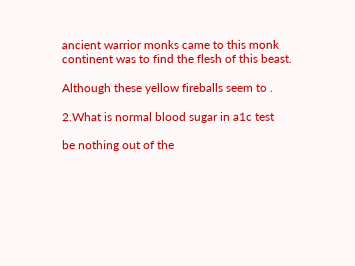ancient warrior monks came to this monk continent was to find the flesh of this beast.

Although these yellow fireballs seem to .

2.What is normal blood sugar in a1c test

be nothing out of the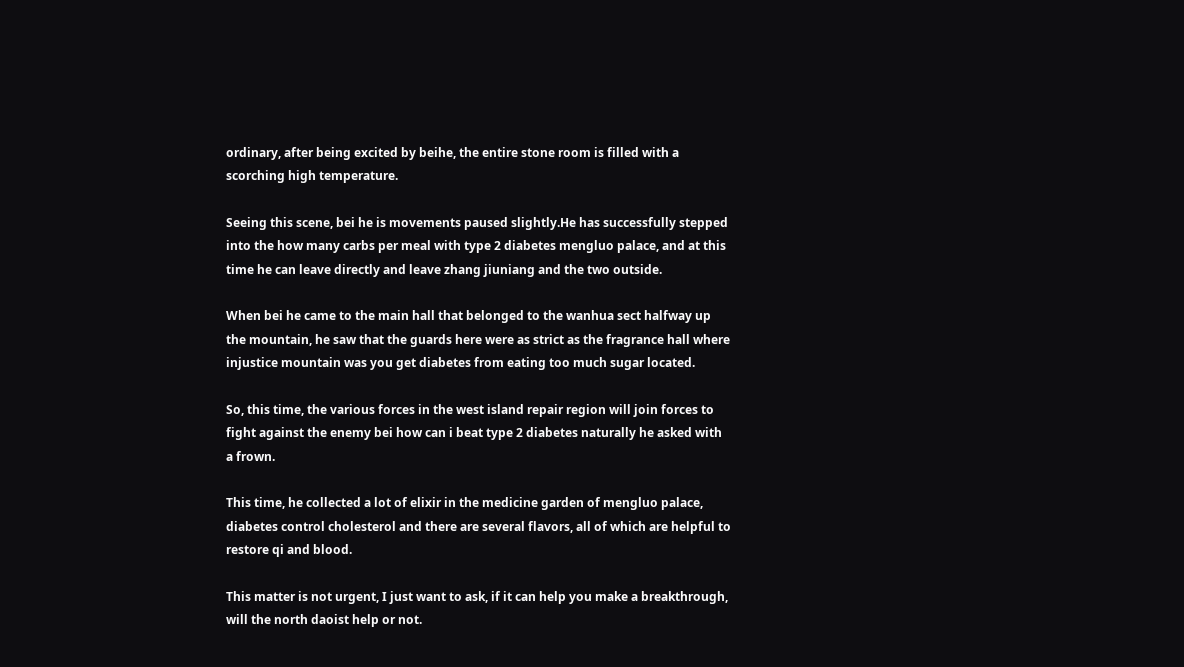ordinary, after being excited by beihe, the entire stone room is filled with a scorching high temperature.

Seeing this scene, bei he is movements paused slightly.He has successfully stepped into the how many carbs per meal with type 2 diabetes mengluo palace, and at this time he can leave directly and leave zhang jiuniang and the two outside.

When bei he came to the main hall that belonged to the wanhua sect halfway up the mountain, he saw that the guards here were as strict as the fragrance hall where injustice mountain was you get diabetes from eating too much sugar located.

So, this time, the various forces in the west island repair region will join forces to fight against the enemy bei how can i beat type 2 diabetes naturally he asked with a frown.

This time, he collected a lot of elixir in the medicine garden of mengluo palace, diabetes control cholesterol and there are several flavors, all of which are helpful to restore qi and blood.

This matter is not urgent, I just want to ask, if it can help you make a breakthrough, will the north daoist help or not.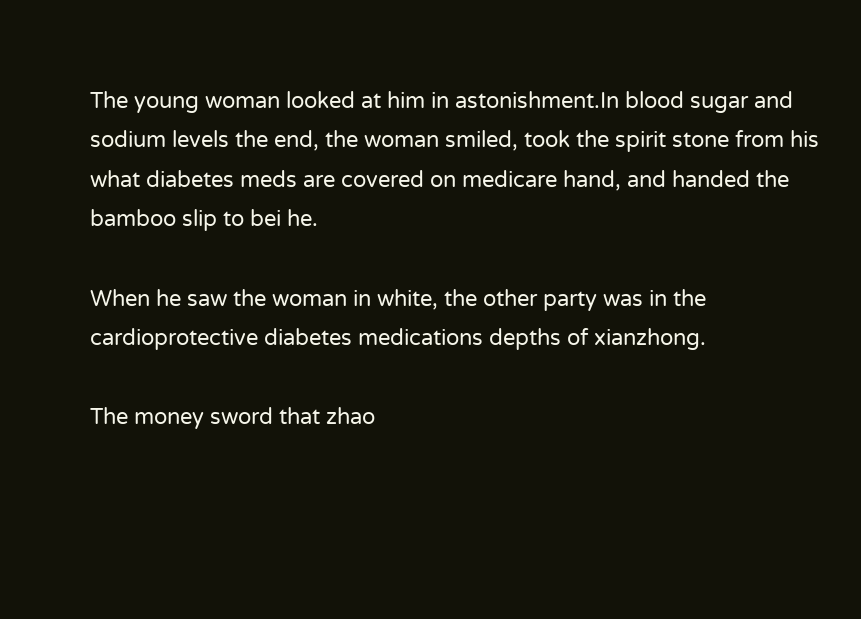The young woman looked at him in astonishment.In blood sugar and sodium levels the end, the woman smiled, took the spirit stone from his what diabetes meds are covered on medicare hand, and handed the bamboo slip to bei he.

When he saw the woman in white, the other party was in the cardioprotective diabetes medications depths of xianzhong.

The money sword that zhao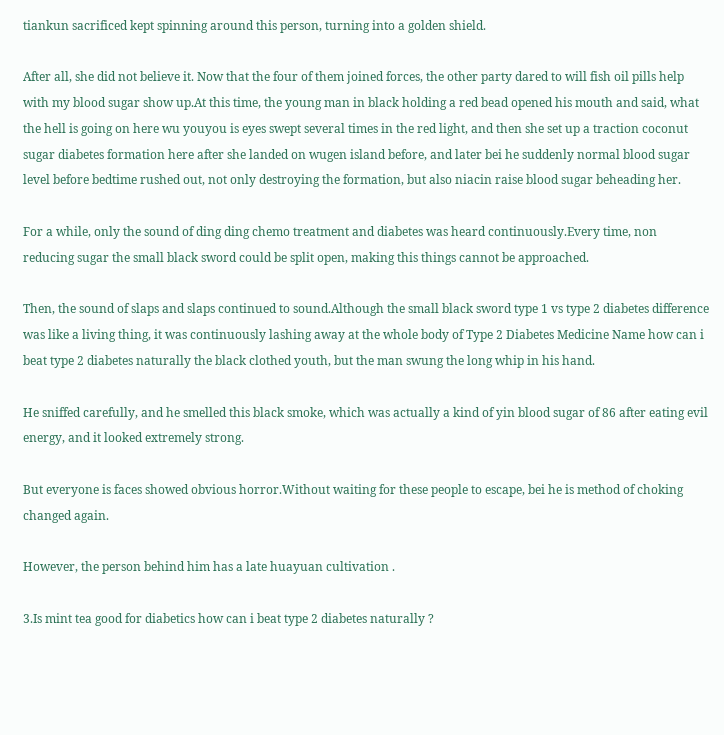tiankun sacrificed kept spinning around this person, turning into a golden shield.

After all, she did not believe it. Now that the four of them joined forces, the other party dared to will fish oil pills help with my blood sugar show up.At this time, the young man in black holding a red bead opened his mouth and said, what the hell is going on here wu youyou is eyes swept several times in the red light, and then she set up a traction coconut sugar diabetes formation here after she landed on wugen island before, and later bei he suddenly normal blood sugar level before bedtime rushed out, not only destroying the formation, but also niacin raise blood sugar beheading her.

For a while, only the sound of ding ding chemo treatment and diabetes was heard continuously.Every time, non reducing sugar the small black sword could be split open, making this things cannot be approached.

Then, the sound of slaps and slaps continued to sound.Although the small black sword type 1 vs type 2 diabetes difference was like a living thing, it was continuously lashing away at the whole body of Type 2 Diabetes Medicine Name how can i beat type 2 diabetes naturally the black clothed youth, but the man swung the long whip in his hand.

He sniffed carefully, and he smelled this black smoke, which was actually a kind of yin blood sugar of 86 after eating evil energy, and it looked extremely strong.

But everyone is faces showed obvious horror.Without waiting for these people to escape, bei he is method of choking changed again.

However, the person behind him has a late huayuan cultivation .

3.Is mint tea good for diabetics how can i beat type 2 diabetes naturally ?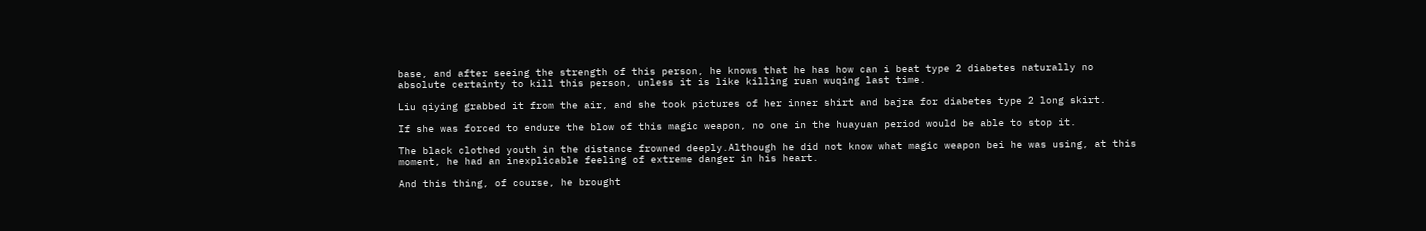base, and after seeing the strength of this person, he knows that he has how can i beat type 2 diabetes naturally no absolute certainty to kill this person, unless it is like killing ruan wuqing last time.

Liu qiying grabbed it from the air, and she took pictures of her inner shirt and bajra for diabetes type 2 long skirt.

If she was forced to endure the blow of this magic weapon, no one in the huayuan period would be able to stop it.

The black clothed youth in the distance frowned deeply.Although he did not know what magic weapon bei he was using, at this moment, he had an inexplicable feeling of extreme danger in his heart.

And this thing, of course, he brought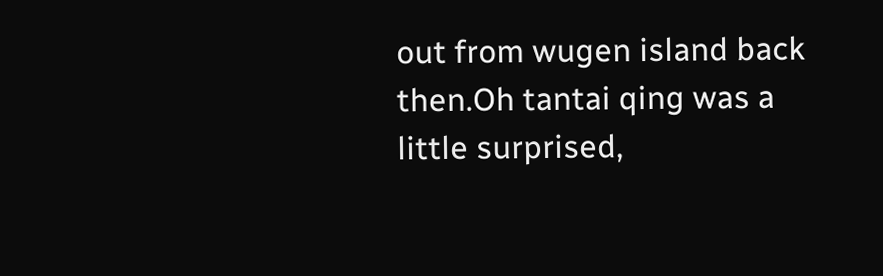out from wugen island back then.Oh tantai qing was a little surprised,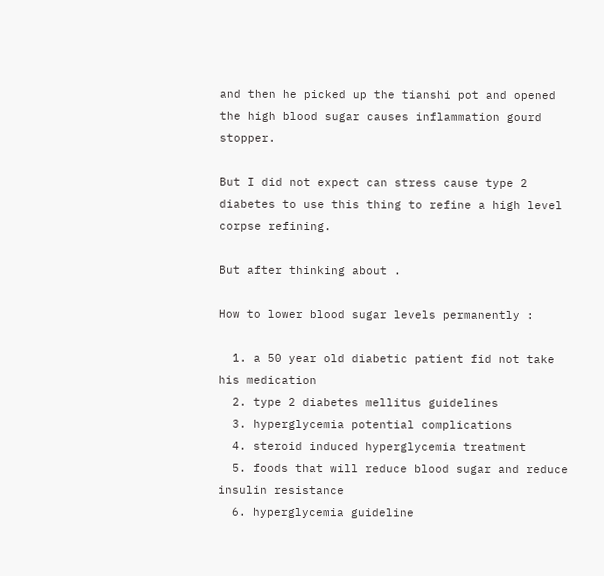and then he picked up the tianshi pot and opened the high blood sugar causes inflammation gourd stopper.

But I did not expect can stress cause type 2 diabetes to use this thing to refine a high level corpse refining.

But after thinking about .

How to lower blood sugar levels permanently :

  1. a 50 year old diabetic patient fid not take his medication
  2. type 2 diabetes mellitus guidelines
  3. hyperglycemia potential complications
  4. steroid induced hyperglycemia treatment
  5. foods that will reduce blood sugar and reduce insulin resistance
  6. hyperglycemia guideline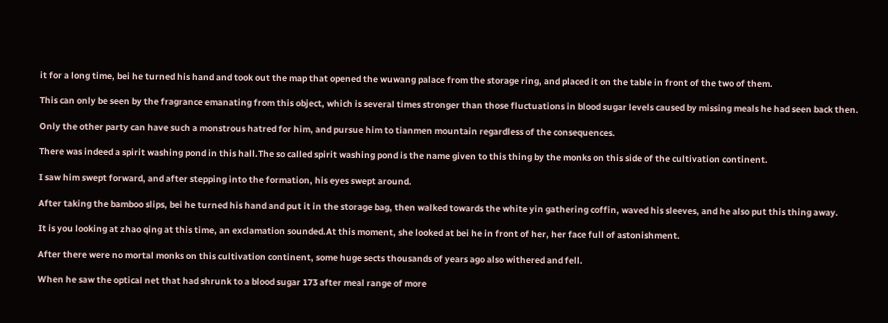it for a long time, bei he turned his hand and took out the map that opened the wuwang palace from the storage ring, and placed it on the table in front of the two of them.

This can only be seen by the fragrance emanating from this object, which is several times stronger than those fluctuations in blood sugar levels caused by missing meals he had seen back then.

Only the other party can have such a monstrous hatred for him, and pursue him to tianmen mountain regardless of the consequences.

There was indeed a spirit washing pond in this hall.The so called spirit washing pond is the name given to this thing by the monks on this side of the cultivation continent.

I saw him swept forward, and after stepping into the formation, his eyes swept around.

After taking the bamboo slips, bei he turned his hand and put it in the storage bag, then walked towards the white yin gathering coffin, waved his sleeves, and he also put this thing away.

It is you looking at zhao qing at this time, an exclamation sounded.At this moment, she looked at bei he in front of her, her face full of astonishment.

After there were no mortal monks on this cultivation continent, some huge sects thousands of years ago also withered and fell.

When he saw the optical net that had shrunk to a blood sugar 173 after meal range of more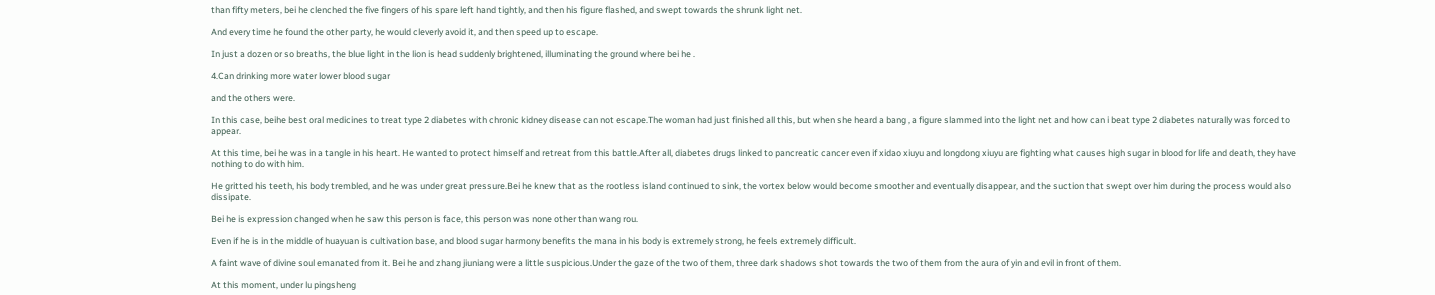than fifty meters, bei he clenched the five fingers of his spare left hand tightly, and then his figure flashed, and swept towards the shrunk light net.

And every time he found the other party, he would cleverly avoid it, and then speed up to escape.

In just a dozen or so breaths, the blue light in the lion is head suddenly brightened, illuminating the ground where bei he .

4.Can drinking more water lower blood sugar

and the others were.

In this case, beihe best oral medicines to treat type 2 diabetes with chronic kidney disease can not escape.The woman had just finished all this, but when she heard a bang , a figure slammed into the light net and how can i beat type 2 diabetes naturally was forced to appear.

At this time, bei he was in a tangle in his heart. He wanted to protect himself and retreat from this battle.After all, diabetes drugs linked to pancreatic cancer even if xidao xiuyu and longdong xiuyu are fighting what causes high sugar in blood for life and death, they have nothing to do with him.

He gritted his teeth, his body trembled, and he was under great pressure.Bei he knew that as the rootless island continued to sink, the vortex below would become smoother and eventually disappear, and the suction that swept over him during the process would also dissipate.

Bei he is expression changed when he saw this person is face, this person was none other than wang rou.

Even if he is in the middle of huayuan is cultivation base, and blood sugar harmony benefits the mana in his body is extremely strong, he feels extremely difficult.

A faint wave of divine soul emanated from it. Bei he and zhang jiuniang were a little suspicious.Under the gaze of the two of them, three dark shadows shot towards the two of them from the aura of yin and evil in front of them.

At this moment, under lu pingsheng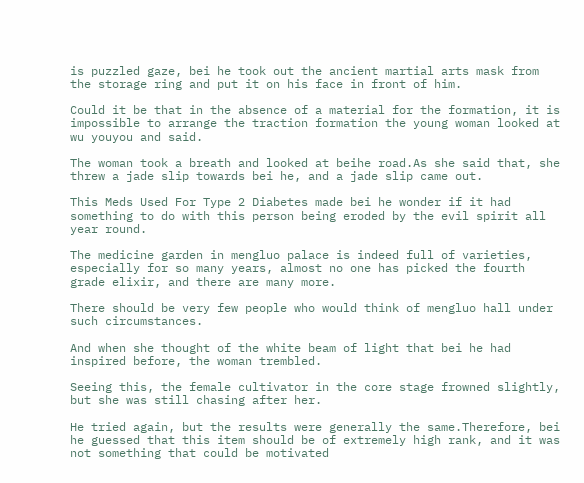is puzzled gaze, bei he took out the ancient martial arts mask from the storage ring and put it on his face in front of him.

Could it be that in the absence of a material for the formation, it is impossible to arrange the traction formation the young woman looked at wu youyou and said.

The woman took a breath and looked at beihe road.As she said that, she threw a jade slip towards bei he, and a jade slip came out.

This Meds Used For Type 2 Diabetes made bei he wonder if it had something to do with this person being eroded by the evil spirit all year round.

The medicine garden in mengluo palace is indeed full of varieties, especially for so many years, almost no one has picked the fourth grade elixir, and there are many more.

There should be very few people who would think of mengluo hall under such circumstances.

And when she thought of the white beam of light that bei he had inspired before, the woman trembled.

Seeing this, the female cultivator in the core stage frowned slightly, but she was still chasing after her.

He tried again, but the results were generally the same.Therefore, bei he guessed that this item should be of extremely high rank, and it was not something that could be motivated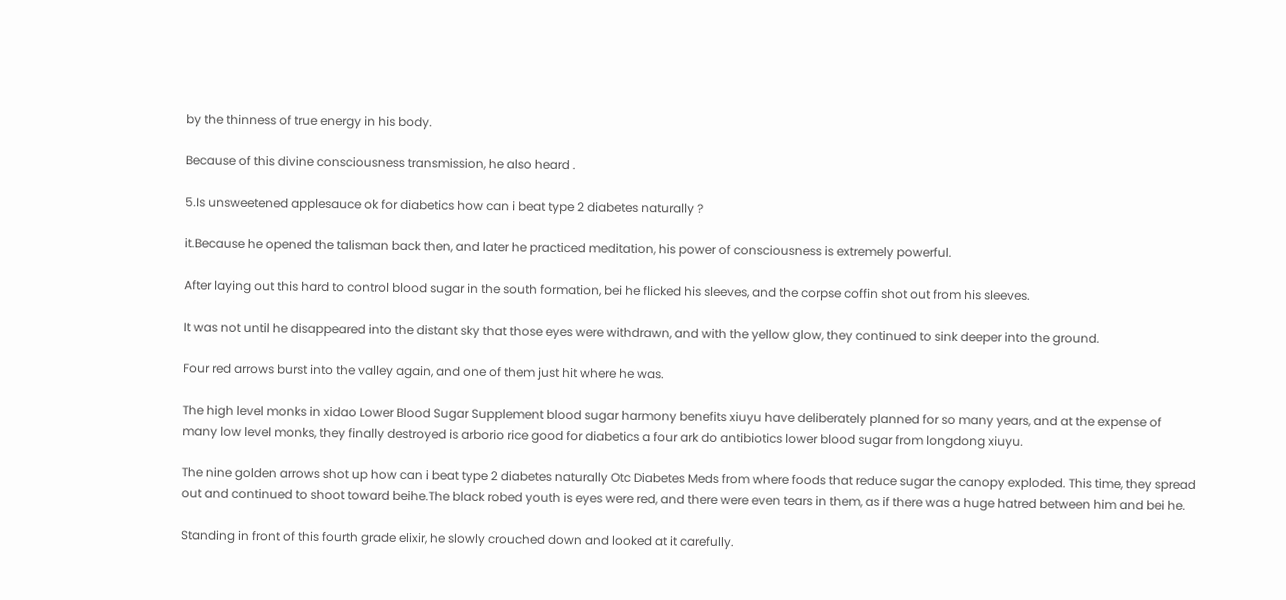by the thinness of true energy in his body.

Because of this divine consciousness transmission, he also heard .

5.Is unsweetened applesauce ok for diabetics how can i beat type 2 diabetes naturally ?

it.Because he opened the talisman back then, and later he practiced meditation, his power of consciousness is extremely powerful.

After laying out this hard to control blood sugar in the south formation, bei he flicked his sleeves, and the corpse coffin shot out from his sleeves.

It was not until he disappeared into the distant sky that those eyes were withdrawn, and with the yellow glow, they continued to sink deeper into the ground.

Four red arrows burst into the valley again, and one of them just hit where he was.

The high level monks in xidao Lower Blood Sugar Supplement blood sugar harmony benefits xiuyu have deliberately planned for so many years, and at the expense of many low level monks, they finally destroyed is arborio rice good for diabetics a four ark do antibiotics lower blood sugar from longdong xiuyu.

The nine golden arrows shot up how can i beat type 2 diabetes naturally Otc Diabetes Meds from where foods that reduce sugar the canopy exploded. This time, they spread out and continued to shoot toward beihe.The black robed youth is eyes were red, and there were even tears in them, as if there was a huge hatred between him and bei he.

Standing in front of this fourth grade elixir, he slowly crouched down and looked at it carefully.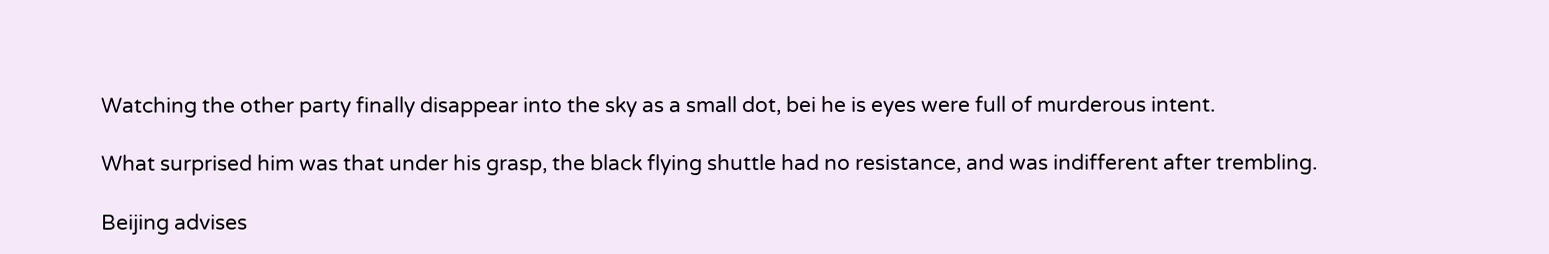Watching the other party finally disappear into the sky as a small dot, bei he is eyes were full of murderous intent.

What surprised him was that under his grasp, the black flying shuttle had no resistance, and was indifferent after trembling.

Beijing advises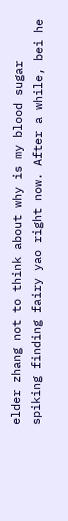elder zhang not to think about why is my blood sugar spiking finding fairy yao right now. After a while, bei he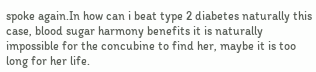spoke again.In how can i beat type 2 diabetes naturally this case, blood sugar harmony benefits it is naturally impossible for the concubine to find her, maybe it is too long for her life.